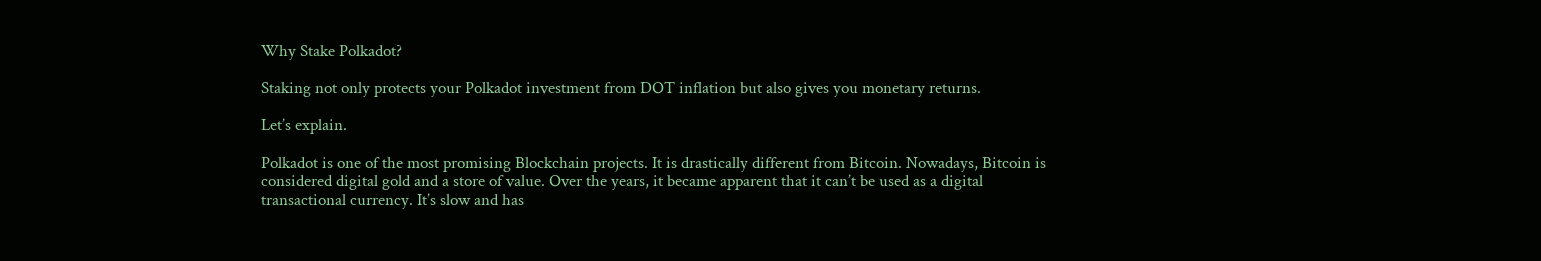Why Stake Polkadot?

Staking not only protects your Polkadot investment from DOT inflation but also gives you monetary returns.

Let’s explain.

Polkadot is one of the most promising Blockchain projects. It is drastically different from Bitcoin. Nowadays, Bitcoin is considered digital gold and a store of value. Over the years, it became apparent that it can’t be used as a digital transactional currency. It’s slow and has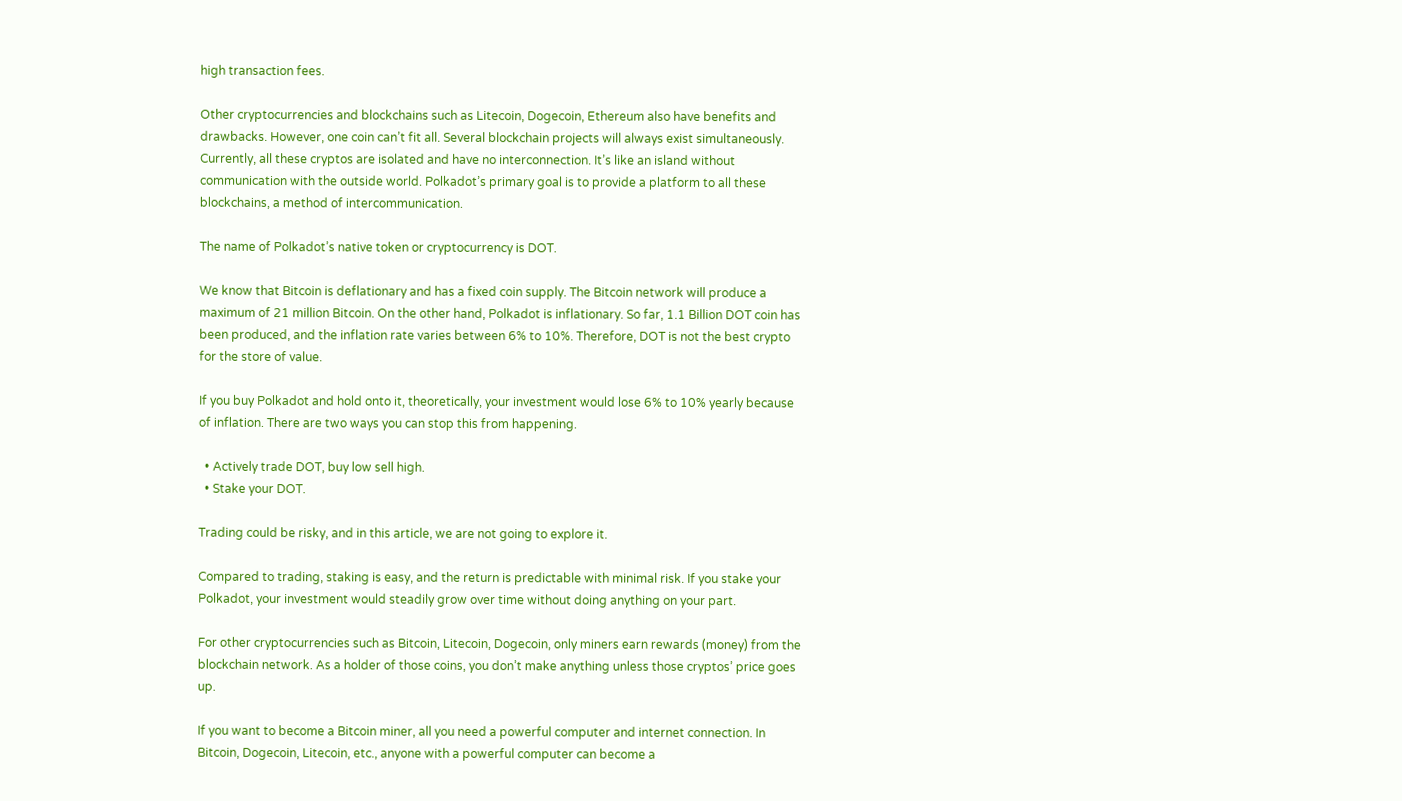high transaction fees.

Other cryptocurrencies and blockchains such as Litecoin, Dogecoin, Ethereum also have benefits and drawbacks. However, one coin can’t fit all. Several blockchain projects will always exist simultaneously. Currently, all these cryptos are isolated and have no interconnection. It’s like an island without communication with the outside world. Polkadot’s primary goal is to provide a platform to all these blockchains, a method of intercommunication.

The name of Polkadot’s native token or cryptocurrency is DOT.

We know that Bitcoin is deflationary and has a fixed coin supply. The Bitcoin network will produce a maximum of 21 million Bitcoin. On the other hand, Polkadot is inflationary. So far, 1.1 Billion DOT coin has been produced, and the inflation rate varies between 6% to 10%. Therefore, DOT is not the best crypto for the store of value.

If you buy Polkadot and hold onto it, theoretically, your investment would lose 6% to 10% yearly because of inflation. There are two ways you can stop this from happening.

  • Actively trade DOT, buy low sell high.
  • Stake your DOT.

Trading could be risky, and in this article, we are not going to explore it.

Compared to trading, staking is easy, and the return is predictable with minimal risk. If you stake your Polkadot, your investment would steadily grow over time without doing anything on your part.

For other cryptocurrencies such as Bitcoin, Litecoin, Dogecoin, only miners earn rewards (money) from the blockchain network. As a holder of those coins, you don’t make anything unless those cryptos’ price goes up.

If you want to become a Bitcoin miner, all you need a powerful computer and internet connection. In Bitcoin, Dogecoin, Litecoin, etc., anyone with a powerful computer can become a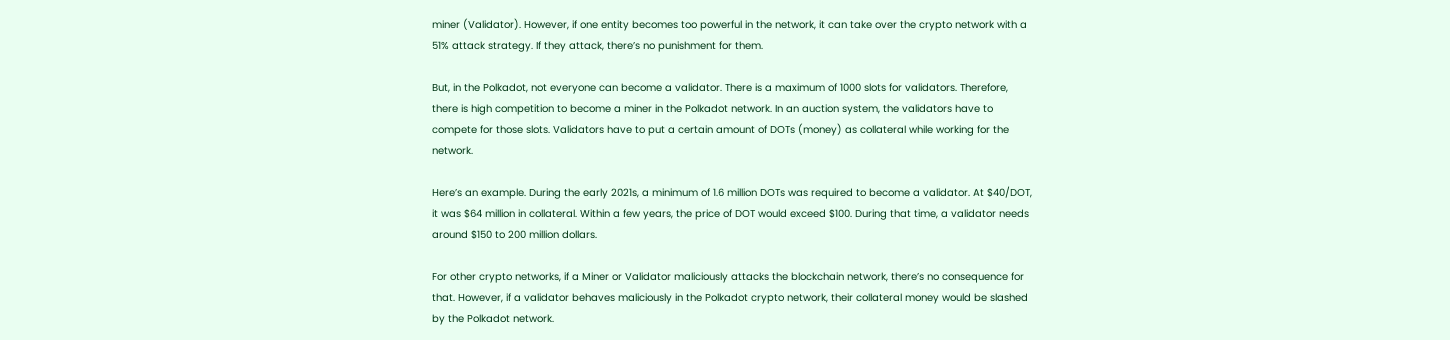miner (Validator). However, if one entity becomes too powerful in the network, it can take over the crypto network with a 51% attack strategy. If they attack, there’s no punishment for them.

But, in the Polkadot, not everyone can become a validator. There is a maximum of 1000 slots for validators. Therefore, there is high competition to become a miner in the Polkadot network. In an auction system, the validators have to compete for those slots. Validators have to put a certain amount of DOTs (money) as collateral while working for the network.

Here’s an example. During the early 2021s, a minimum of 1.6 million DOTs was required to become a validator. At $40/DOT, it was $64 million in collateral. Within a few years, the price of DOT would exceed $100. During that time, a validator needs around $150 to 200 million dollars.

For other crypto networks, if a Miner or Validator maliciously attacks the blockchain network, there’s no consequence for that. However, if a validator behaves maliciously in the Polkadot crypto network, their collateral money would be slashed by the Polkadot network.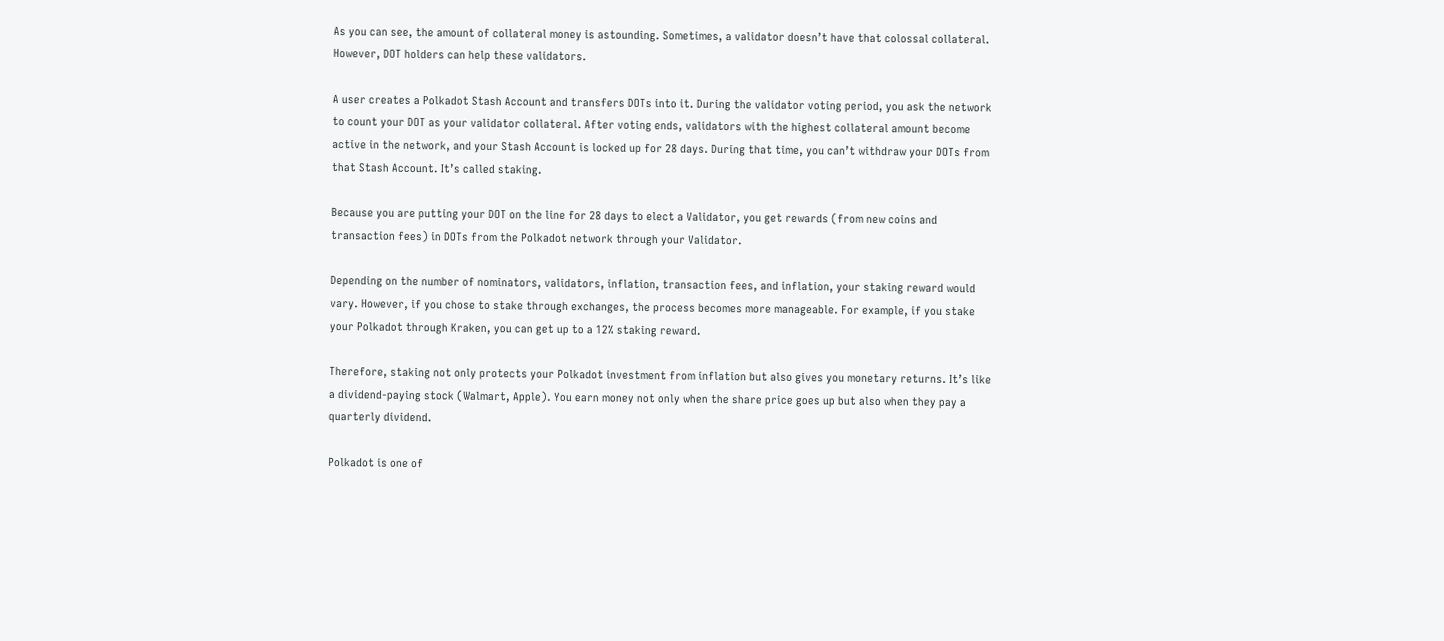As you can see, the amount of collateral money is astounding. Sometimes, a validator doesn’t have that colossal collateral. However, DOT holders can help these validators.

A user creates a Polkadot Stash Account and transfers DOTs into it. During the validator voting period, you ask the network to count your DOT as your validator collateral. After voting ends, validators with the highest collateral amount become active in the network, and your Stash Account is locked up for 28 days. During that time, you can’t withdraw your DOTs from that Stash Account. It’s called staking.

Because you are putting your DOT on the line for 28 days to elect a Validator, you get rewards (from new coins and transaction fees) in DOTs from the Polkadot network through your Validator.

Depending on the number of nominators, validators, inflation, transaction fees, and inflation, your staking reward would vary. However, if you chose to stake through exchanges, the process becomes more manageable. For example, if you stake your Polkadot through Kraken, you can get up to a 12% staking reward.

Therefore, staking not only protects your Polkadot investment from inflation but also gives you monetary returns. It’s like a dividend-paying stock (Walmart, Apple). You earn money not only when the share price goes up but also when they pay a quarterly dividend.

Polkadot is one of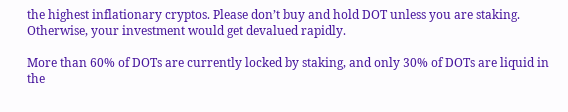the highest inflationary cryptos. Please don’t buy and hold DOT unless you are staking. Otherwise, your investment would get devalued rapidly.

More than 60% of DOTs are currently locked by staking, and only 30% of DOTs are liquid in the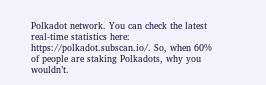Polkadot network. You can check the latest real-time statistics here: https://polkadot.subscan.io/. So, when 60% of people are staking Polkadots, why you wouldn’t.